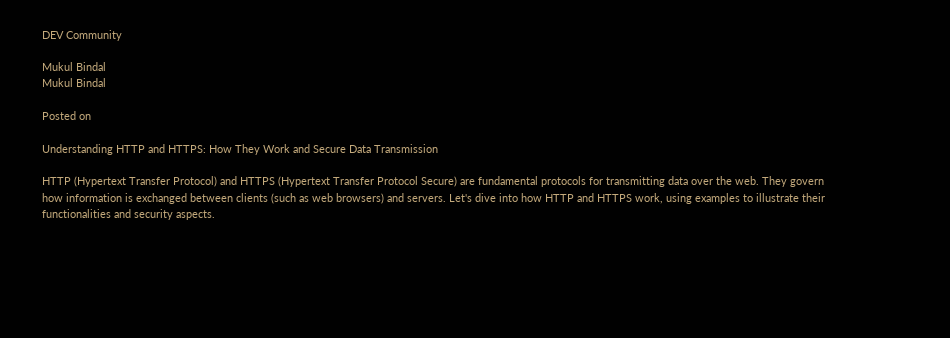DEV Community

Mukul Bindal
Mukul Bindal

Posted on

Understanding HTTP and HTTPS: How They Work and Secure Data Transmission

HTTP (Hypertext Transfer Protocol) and HTTPS (Hypertext Transfer Protocol Secure) are fundamental protocols for transmitting data over the web. They govern how information is exchanged between clients (such as web browsers) and servers. Let's dive into how HTTP and HTTPS work, using examples to illustrate their functionalities and security aspects.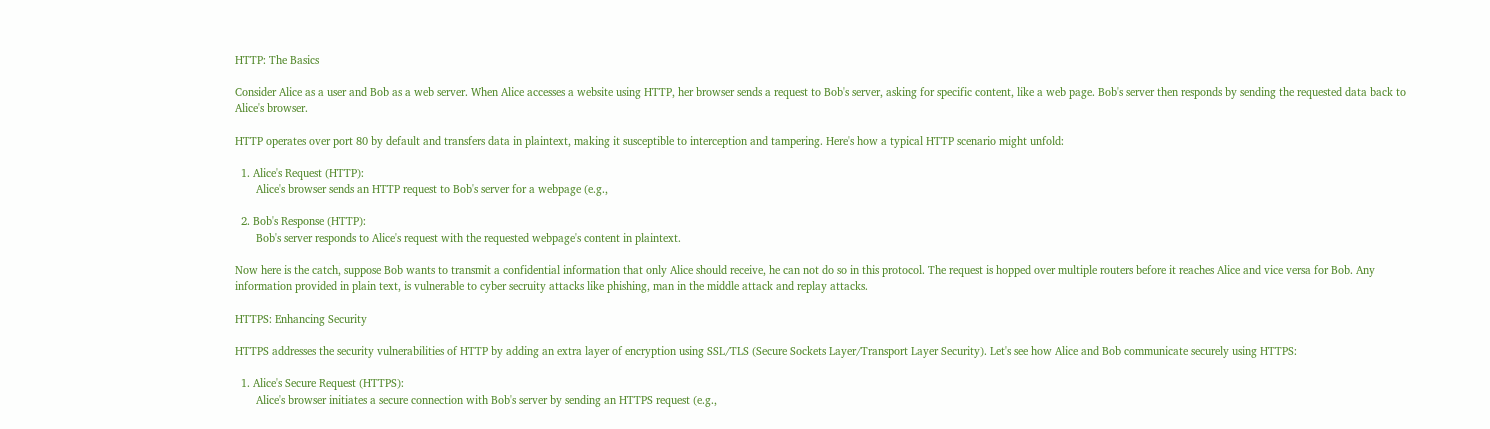HTTP: The Basics

Consider Alice as a user and Bob as a web server. When Alice accesses a website using HTTP, her browser sends a request to Bob's server, asking for specific content, like a web page. Bob's server then responds by sending the requested data back to Alice's browser.

HTTP operates over port 80 by default and transfers data in plaintext, making it susceptible to interception and tampering. Here's how a typical HTTP scenario might unfold:

  1. Alice's Request (HTTP):
       Alice's browser sends an HTTP request to Bob's server for a webpage (e.g.,

  2. Bob's Response (HTTP):
       Bob's server responds to Alice's request with the requested webpage's content in plaintext.

Now here is the catch, suppose Bob wants to transmit a confidential information that only Alice should receive, he can not do so in this protocol. The request is hopped over multiple routers before it reaches Alice and vice versa for Bob. Any information provided in plain text, is vulnerable to cyber secruity attacks like phishing, man in the middle attack and replay attacks.

HTTPS: Enhancing Security

HTTPS addresses the security vulnerabilities of HTTP by adding an extra layer of encryption using SSL/TLS (Secure Sockets Layer/Transport Layer Security). Let's see how Alice and Bob communicate securely using HTTPS:

  1. Alice's Secure Request (HTTPS):
       Alice's browser initiates a secure connection with Bob's server by sending an HTTPS request (e.g.,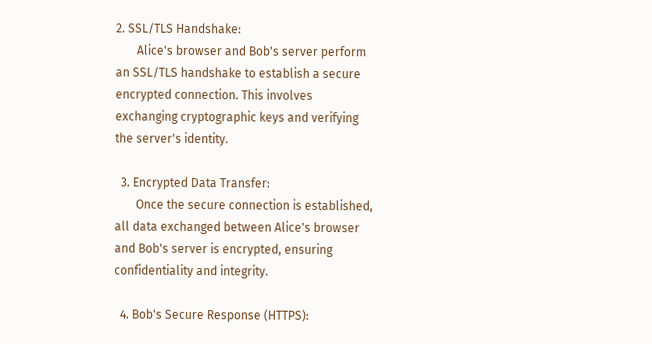2. SSL/TLS Handshake:
       Alice's browser and Bob's server perform an SSL/TLS handshake to establish a secure encrypted connection. This involves exchanging cryptographic keys and verifying the server's identity.

  3. Encrypted Data Transfer:
       Once the secure connection is established, all data exchanged between Alice's browser and Bob's server is encrypted, ensuring confidentiality and integrity.

  4. Bob's Secure Response (HTTPS):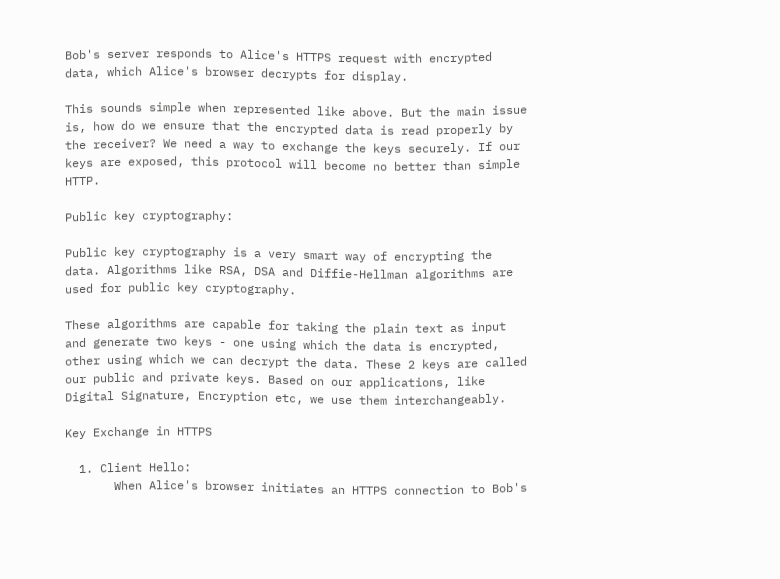Bob's server responds to Alice's HTTPS request with encrypted data, which Alice's browser decrypts for display.

This sounds simple when represented like above. But the main issue is, how do we ensure that the encrypted data is read properly by the receiver? We need a way to exchange the keys securely. If our keys are exposed, this protocol will become no better than simple HTTP.

Public key cryptography:

Public key cryptography is a very smart way of encrypting the data. Algorithms like RSA, DSA and Diffie-Hellman algorithms are used for public key cryptography.

These algorithms are capable for taking the plain text as input and generate two keys - one using which the data is encrypted, other using which we can decrypt the data. These 2 keys are called our public and private keys. Based on our applications, like Digital Signature, Encryption etc, we use them interchangeably.

Key Exchange in HTTPS

  1. Client Hello:
       When Alice's browser initiates an HTTPS connection to Bob's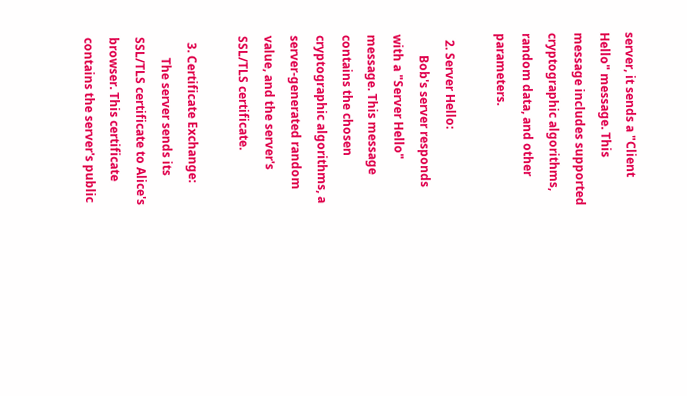server, it sends a "Client Hello" message. This message includes supported cryptographic algorithms, random data, and other parameters.

  2. Server Hello:
       Bob's server responds with a "Server Hello" message. This message contains the chosen cryptographic algorithms, a server-generated random value, and the server's SSL/TLS certificate.

  3. Certificate Exchange:
       The server sends its SSL/TLS certificate to Alice's browser. This certificate contains the server's public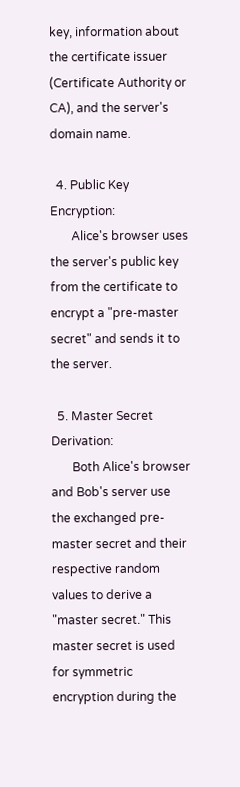key, information about the certificate issuer (Certificate Authority or CA), and the server's domain name.

  4. Public Key Encryption:
       Alice's browser uses the server's public key from the certificate to encrypt a "pre-master secret" and sends it to the server.

  5. Master Secret Derivation:
       Both Alice's browser and Bob's server use the exchanged pre-master secret and their respective random values to derive a "master secret." This master secret is used for symmetric encryption during the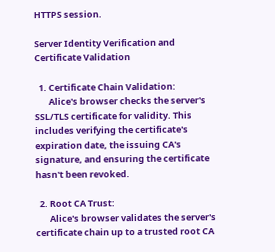HTTPS session.

Server Identity Verification and Certificate Validation

  1. Certificate Chain Validation:
       Alice's browser checks the server's SSL/TLS certificate for validity. This includes verifying the certificate's expiration date, the issuing CA's signature, and ensuring the certificate hasn't been revoked.

  2. Root CA Trust:
       Alice's browser validates the server's certificate chain up to a trusted root CA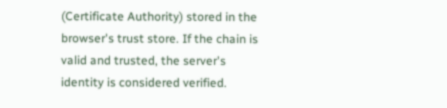(Certificate Authority) stored in the browser's trust store. If the chain is valid and trusted, the server's identity is considered verified.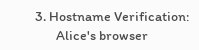3. Hostname Verification:
       Alice's browser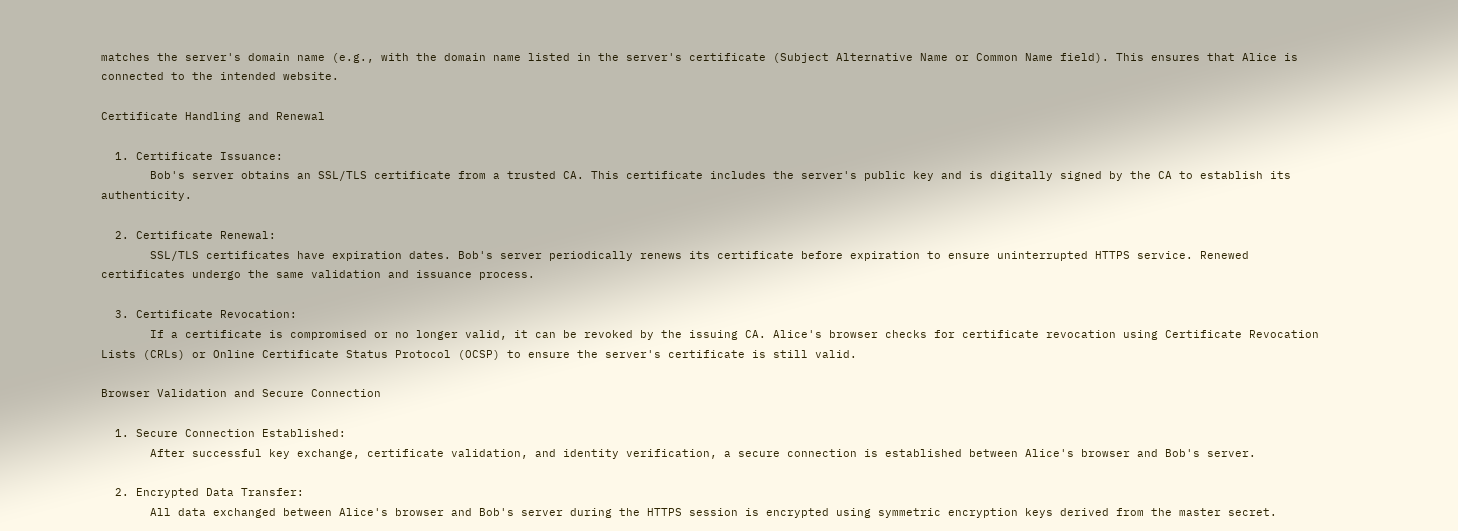matches the server's domain name (e.g., with the domain name listed in the server's certificate (Subject Alternative Name or Common Name field). This ensures that Alice is connected to the intended website.

Certificate Handling and Renewal

  1. Certificate Issuance:
       Bob's server obtains an SSL/TLS certificate from a trusted CA. This certificate includes the server's public key and is digitally signed by the CA to establish its authenticity.

  2. Certificate Renewal:
       SSL/TLS certificates have expiration dates. Bob's server periodically renews its certificate before expiration to ensure uninterrupted HTTPS service. Renewed certificates undergo the same validation and issuance process.

  3. Certificate Revocation:
       If a certificate is compromised or no longer valid, it can be revoked by the issuing CA. Alice's browser checks for certificate revocation using Certificate Revocation Lists (CRLs) or Online Certificate Status Protocol (OCSP) to ensure the server's certificate is still valid.

Browser Validation and Secure Connection

  1. Secure Connection Established:
       After successful key exchange, certificate validation, and identity verification, a secure connection is established between Alice's browser and Bob's server.

  2. Encrypted Data Transfer:
       All data exchanged between Alice's browser and Bob's server during the HTTPS session is encrypted using symmetric encryption keys derived from the master secret.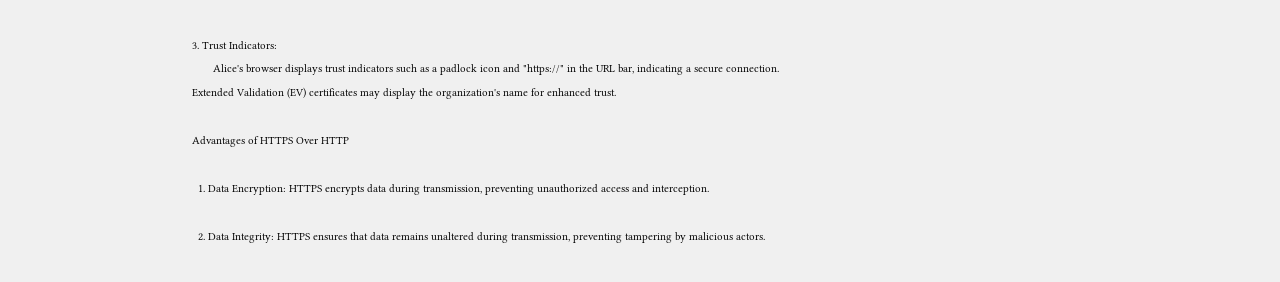3. Trust Indicators:
       Alice's browser displays trust indicators such as a padlock icon and "https://" in the URL bar, indicating a secure connection. Extended Validation (EV) certificates may display the organization's name for enhanced trust.

Advantages of HTTPS Over HTTP

  1. Data Encryption: HTTPS encrypts data during transmission, preventing unauthorized access and interception.

  2. Data Integrity: HTTPS ensures that data remains unaltered during transmission, preventing tampering by malicious actors.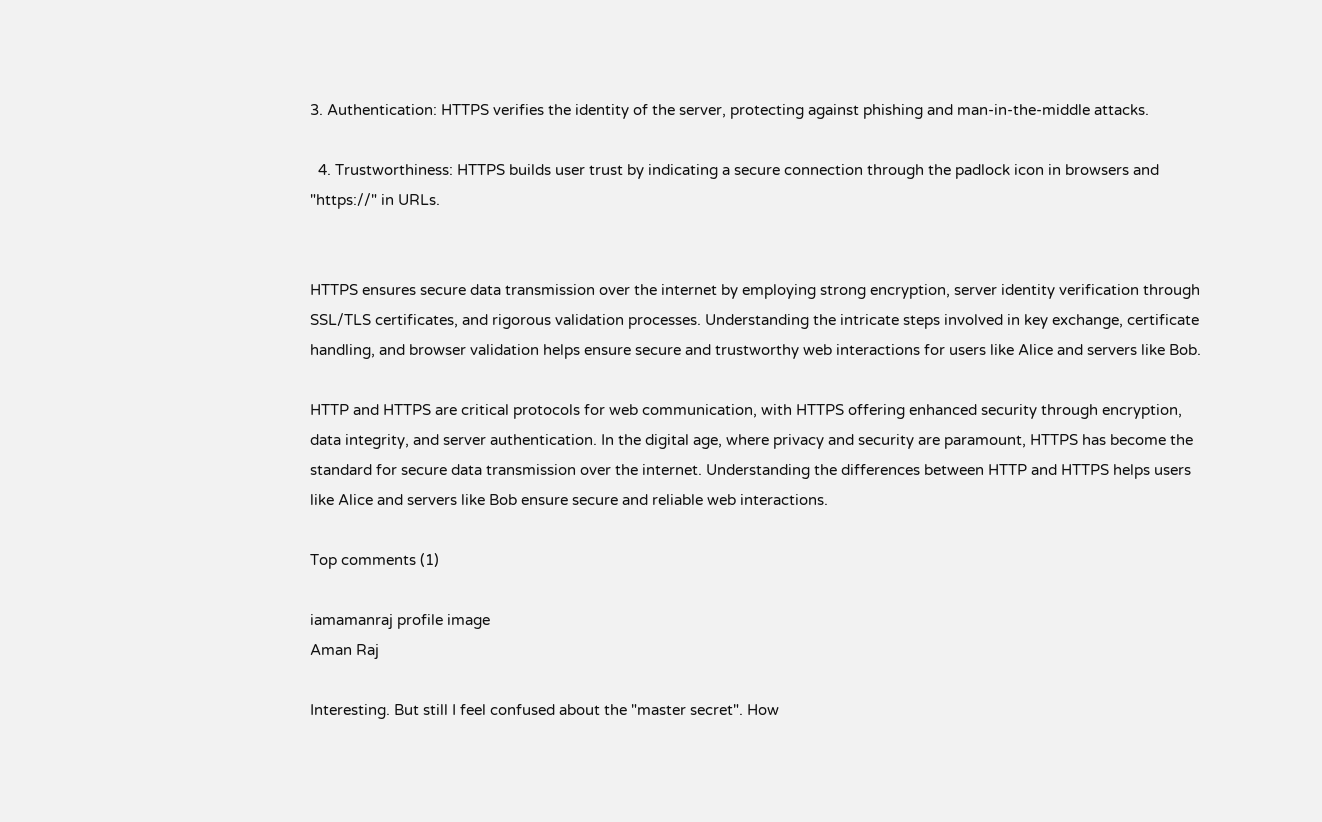3. Authentication: HTTPS verifies the identity of the server, protecting against phishing and man-in-the-middle attacks.

  4. Trustworthiness: HTTPS builds user trust by indicating a secure connection through the padlock icon in browsers and "https://" in URLs.


HTTPS ensures secure data transmission over the internet by employing strong encryption, server identity verification through SSL/TLS certificates, and rigorous validation processes. Understanding the intricate steps involved in key exchange, certificate handling, and browser validation helps ensure secure and trustworthy web interactions for users like Alice and servers like Bob.

HTTP and HTTPS are critical protocols for web communication, with HTTPS offering enhanced security through encryption, data integrity, and server authentication. In the digital age, where privacy and security are paramount, HTTPS has become the standard for secure data transmission over the internet. Understanding the differences between HTTP and HTTPS helps users like Alice and servers like Bob ensure secure and reliable web interactions.

Top comments (1)

iamamanraj profile image
Aman Raj

Interesting. But still I feel confused about the "master secret". How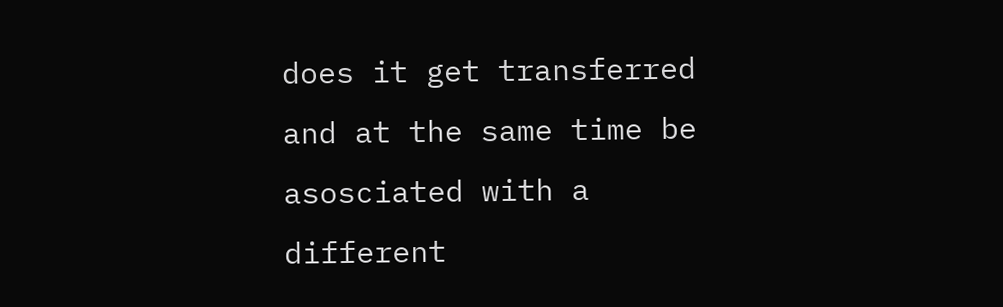does it get transferred and at the same time be asosciated with a different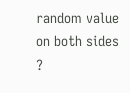random value on both sides ?